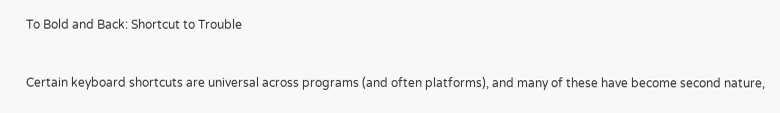To Bold and Back: Shortcut to Trouble


Certain keyboard shortcuts are universal across programs (and often platforms), and many of these have become second nature,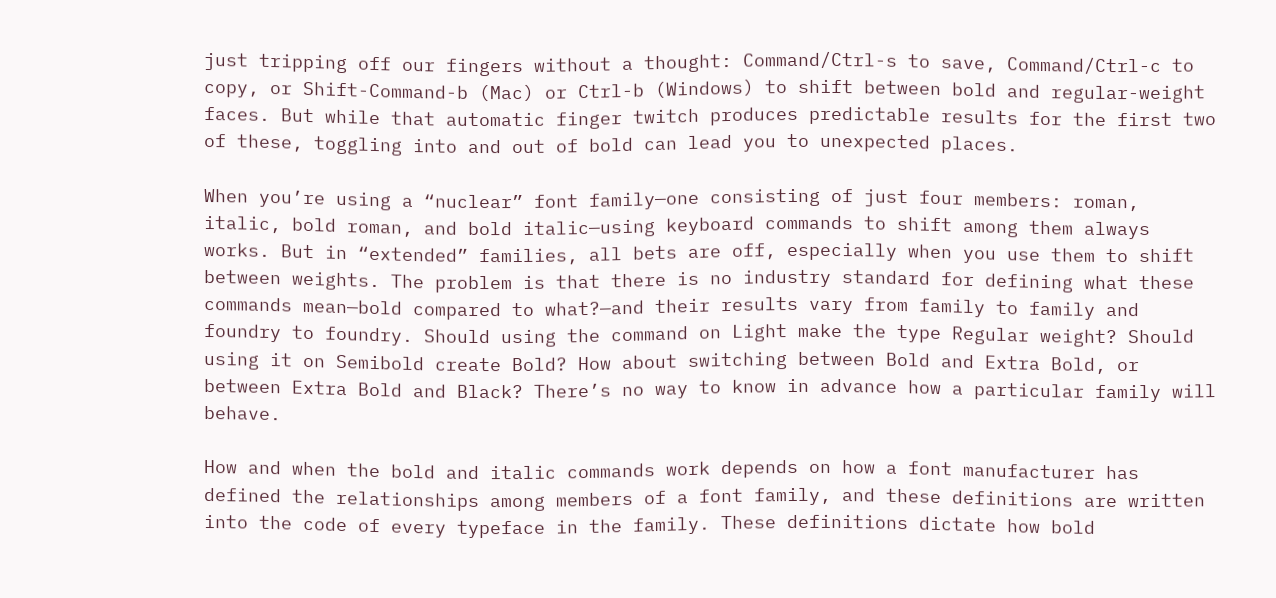just tripping off our fingers without a thought: Command/Ctrl-s to save, Command/Ctrl-c to copy, or Shift-Command-b (Mac) or Ctrl-b (Windows) to shift between bold and regular-weight faces. But while that automatic finger twitch produces predictable results for the first two of these, toggling into and out of bold can lead you to unexpected places.

When you’re using a “nuclear” font family—one consisting of just four members: roman, italic, bold roman, and bold italic—using keyboard commands to shift among them always works. But in “extended” families, all bets are off, especially when you use them to shift between weights. The problem is that there is no industry standard for defining what these commands mean—bold compared to what?—and their results vary from family to family and foundry to foundry. Should using the command on Light make the type Regular weight? Should using it on Semibold create Bold? How about switching between Bold and Extra Bold, or between Extra Bold and Black? There’s no way to know in advance how a particular family will behave.

How and when the bold and italic commands work depends on how a font manufacturer has defined the relationships among members of a font family, and these definitions are written into the code of every typeface in the family. These definitions dictate how bold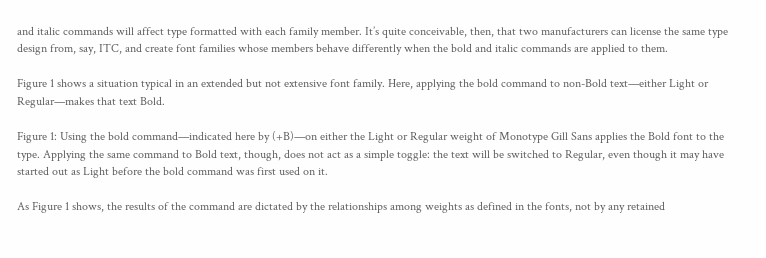and italic commands will affect type formatted with each family member. It’s quite conceivable, then, that two manufacturers can license the same type design from, say, ITC, and create font families whose members behave differently when the bold and italic commands are applied to them.

Figure 1 shows a situation typical in an extended but not extensive font family. Here, applying the bold command to non-Bold text—either Light or Regular—makes that text Bold.

Figure 1: Using the bold command—indicated here by (+B)—on either the Light or Regular weight of Monotype Gill Sans applies the Bold font to the type. Applying the same command to Bold text, though, does not act as a simple toggle: the text will be switched to Regular, even though it may have started out as Light before the bold command was first used on it.

As Figure 1 shows, the results of the command are dictated by the relationships among weights as defined in the fonts, not by any retained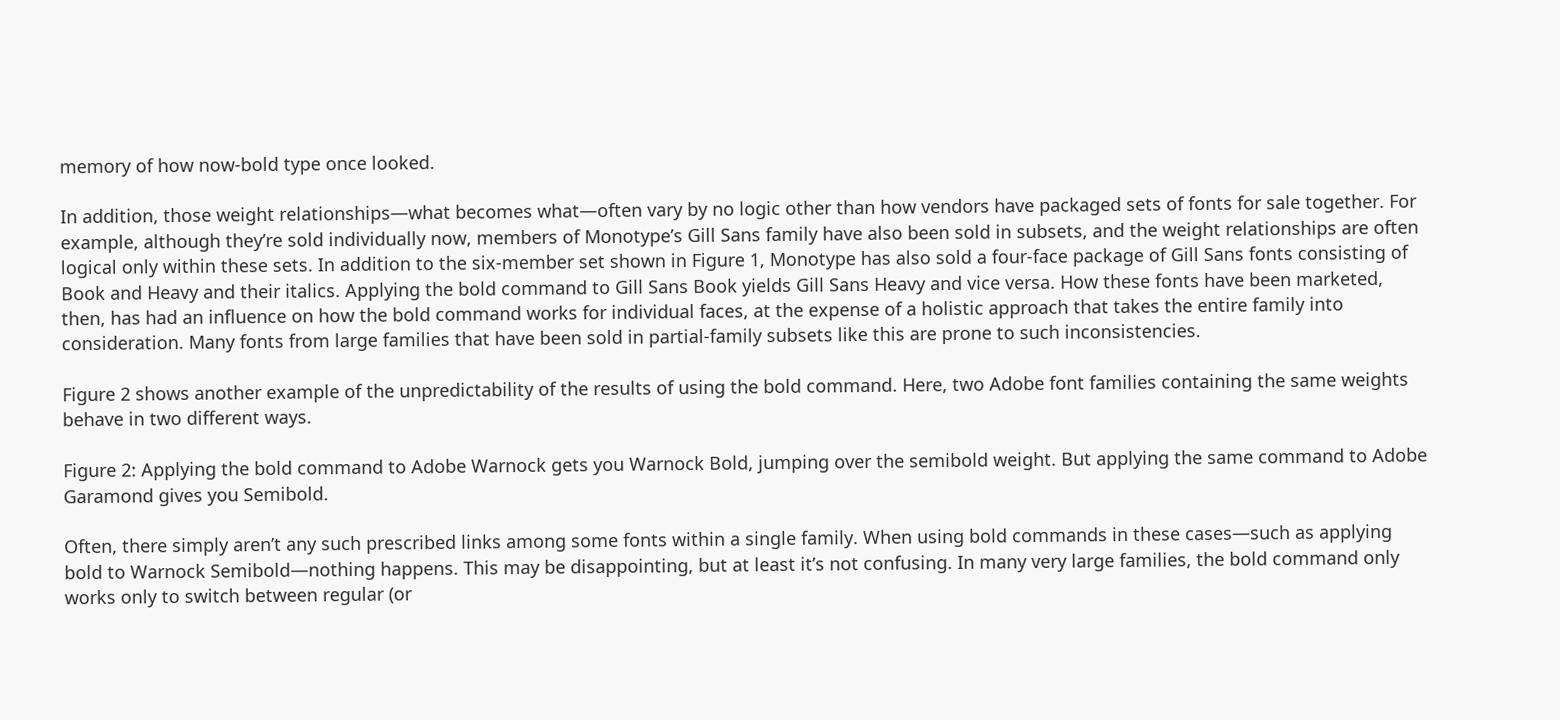memory of how now-bold type once looked.

In addition, those weight relationships—what becomes what—often vary by no logic other than how vendors have packaged sets of fonts for sale together. For example, although they’re sold individually now, members of Monotype’s Gill Sans family have also been sold in subsets, and the weight relationships are often logical only within these sets. In addition to the six-member set shown in Figure 1, Monotype has also sold a four-face package of Gill Sans fonts consisting of Book and Heavy and their italics. Applying the bold command to Gill Sans Book yields Gill Sans Heavy and vice versa. How these fonts have been marketed, then, has had an influence on how the bold command works for individual faces, at the expense of a holistic approach that takes the entire family into consideration. Many fonts from large families that have been sold in partial-family subsets like this are prone to such inconsistencies.

Figure 2 shows another example of the unpredictability of the results of using the bold command. Here, two Adobe font families containing the same weights behave in two different ways.

Figure 2: Applying the bold command to Adobe Warnock gets you Warnock Bold, jumping over the semibold weight. But applying the same command to Adobe Garamond gives you Semibold.

Often, there simply aren’t any such prescribed links among some fonts within a single family. When using bold commands in these cases—such as applying bold to Warnock Semibold—nothing happens. This may be disappointing, but at least it’s not confusing. In many very large families, the bold command only works only to switch between regular (or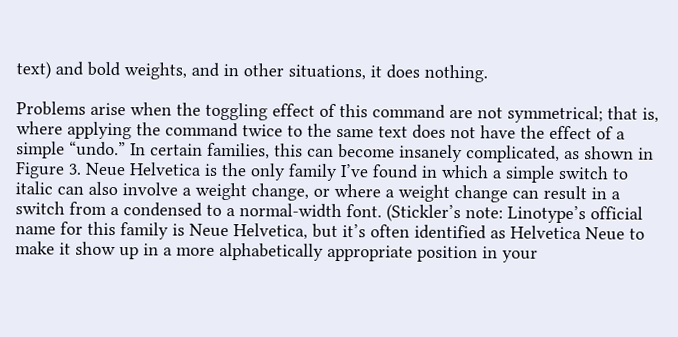text) and bold weights, and in other situations, it does nothing.

Problems arise when the toggling effect of this command are not symmetrical; that is, where applying the command twice to the same text does not have the effect of a simple “undo.” In certain families, this can become insanely complicated, as shown in Figure 3. Neue Helvetica is the only family I’ve found in which a simple switch to italic can also involve a weight change, or where a weight change can result in a switch from a condensed to a normal-width font. (Stickler’s note: Linotype’s official name for this family is Neue Helvetica, but it’s often identified as Helvetica Neue to make it show up in a more alphabetically appropriate position in your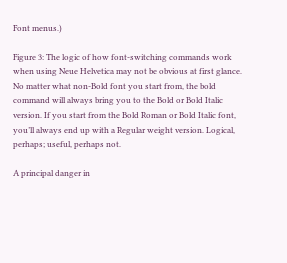Font menus.)

Figure 3: The logic of how font-switching commands work when using Neue Helvetica may not be obvious at first glance. No matter what non-Bold font you start from, the bold command will always bring you to the Bold or Bold Italic version. If you start from the Bold Roman or Bold Italic font, you’ll always end up with a Regular weight version. Logical, perhaps; useful, perhaps not.

A principal danger in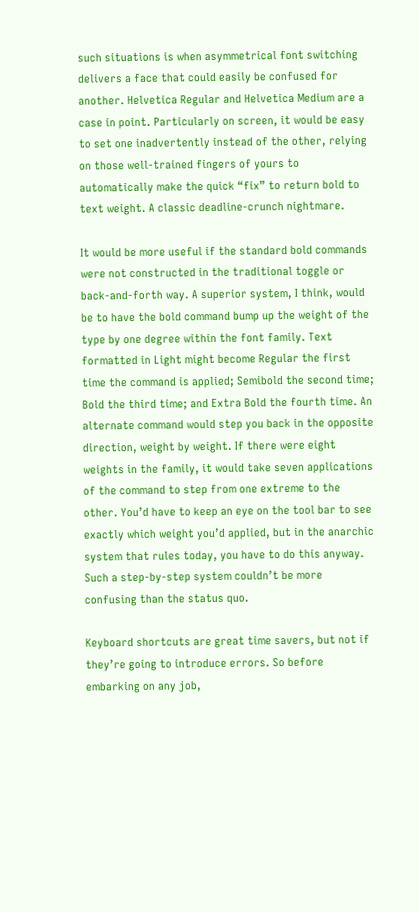such situations is when asymmetrical font switching delivers a face that could easily be confused for another. Helvetica Regular and Helvetica Medium are a case in point. Particularly on screen, it would be easy to set one inadvertently instead of the other, relying on those well-trained fingers of yours to automatically make the quick “fix” to return bold to text weight. A classic deadline-crunch nightmare.

It would be more useful if the standard bold commands were not constructed in the traditional toggle or back-and-forth way. A superior system, I think, would be to have the bold command bump up the weight of the type by one degree within the font family. Text formatted in Light might become Regular the first time the command is applied; Semibold the second time; Bold the third time; and Extra Bold the fourth time. An alternate command would step you back in the opposite direction, weight by weight. If there were eight weights in the family, it would take seven applications of the command to step from one extreme to the other. You’d have to keep an eye on the tool bar to see exactly which weight you’d applied, but in the anarchic system that rules today, you have to do this anyway. Such a step-by-step system couldn’t be more confusing than the status quo.

Keyboard shortcuts are great time savers, but not if they’re going to introduce errors. So before embarking on any job,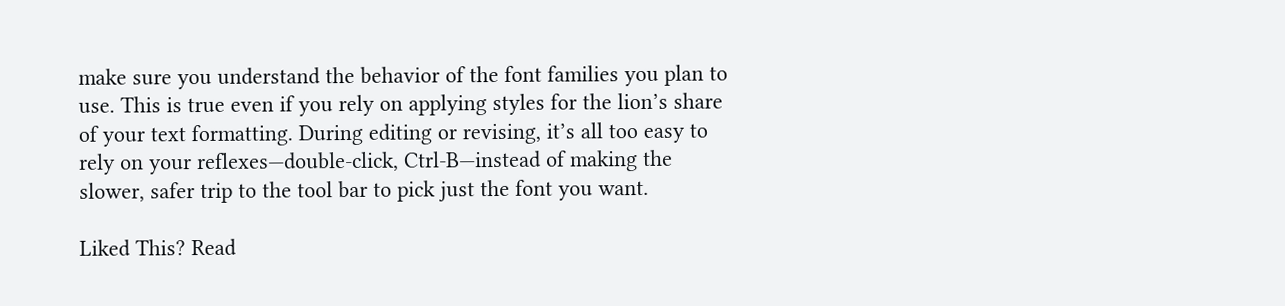make sure you understand the behavior of the font families you plan to use. This is true even if you rely on applying styles for the lion’s share of your text formatting. During editing or revising, it’s all too easy to rely on your reflexes—double-click, Ctrl-B—instead of making the slower, safer trip to the tool bar to pick just the font you want.

Liked This? Read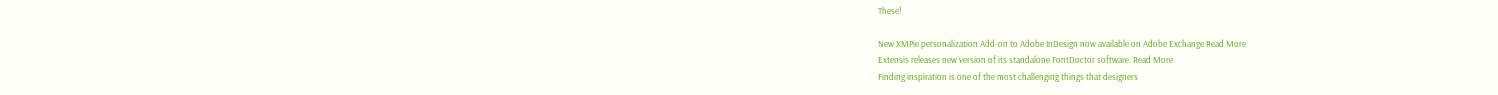These!

New XMPie personalization Add-on to Adobe InDesign now available on Adobe Exchange Read More
Extensis releases new version of its standalone FontDoctor software. Read More
Finding inspiration is one of the most challenging things that designers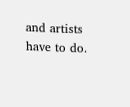and artists have to do.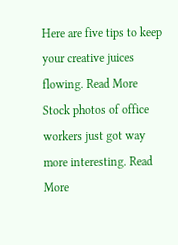Here are five tips to keep your creative juices flowing. Read More
Stock photos of office workers just got way more interesting. Read More